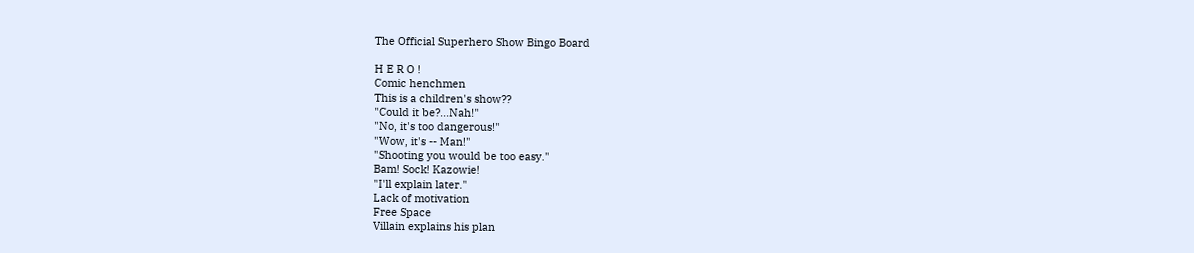The Official Superhero Show Bingo Board

H E R O !
Comic henchmen
This is a children's show??
"Could it be?...Nah!"
"No, it's too dangerous!"
"Wow, it's -- Man!"
"Shooting you would be too easy."
Bam! Sock! Kazowie!
"I'll explain later."
Lack of motivation
Free Space
Villain explains his plan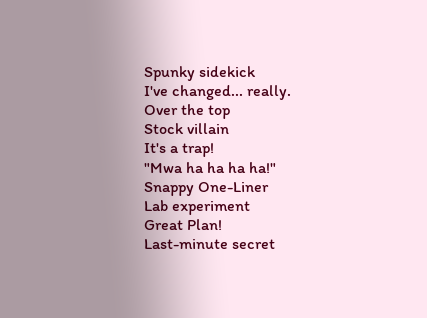Spunky sidekick
I've changed... really.
Over the top
Stock villain
It's a trap!
"Mwa ha ha ha ha!"
Snappy One-Liner
Lab experiment
Great Plan!
Last-minute secret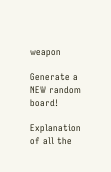weapon

Generate a NEW random board!

Explanation of all the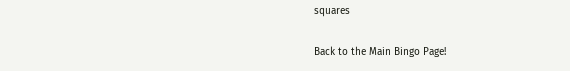squares

Back to the Main Bingo Page!